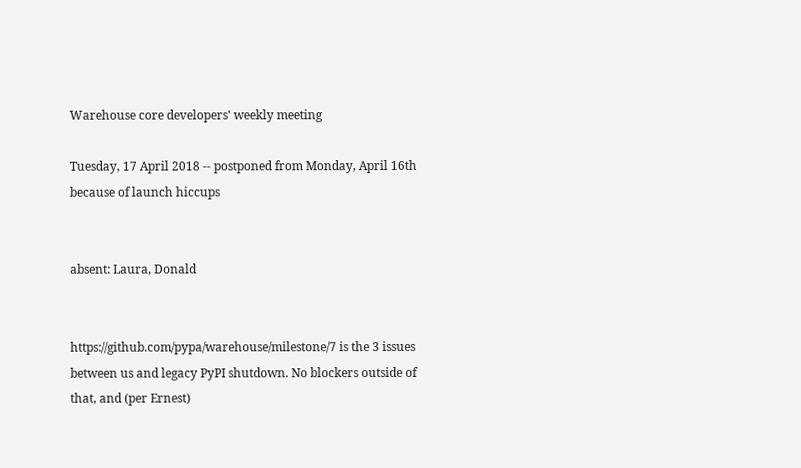Warehouse core developers' weekly meeting

Tuesday, 17 April 2018 -- postponed from Monday, April 16th because of launch hiccups


absent: Laura, Donald


https://github.com/pypa/warehouse/milestone/7 is the 3 issues between us and legacy PyPI shutdown. No blockers outside of that, and (per Ernest)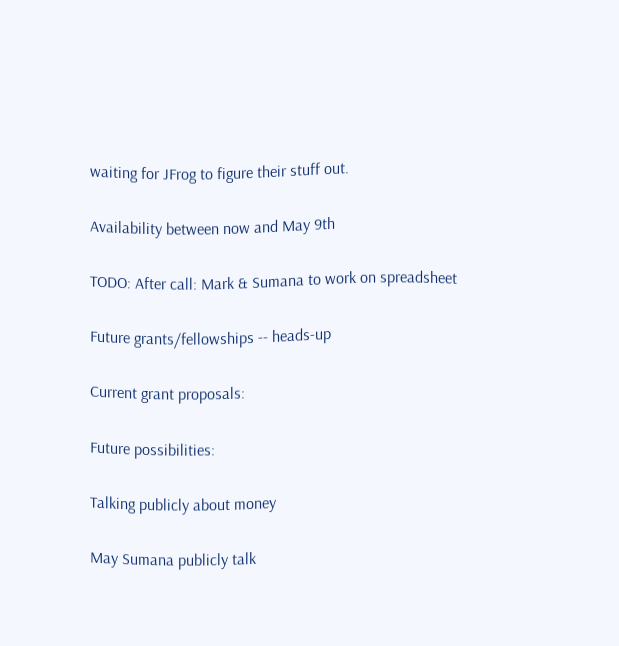waiting for JFrog to figure their stuff out.

Availability between now and May 9th

TODO: After call: Mark & Sumana to work on spreadsheet

Future grants/fellowships -- heads-up

Current grant proposals:

Future possibilities:

Talking publicly about money

May Sumana publicly talk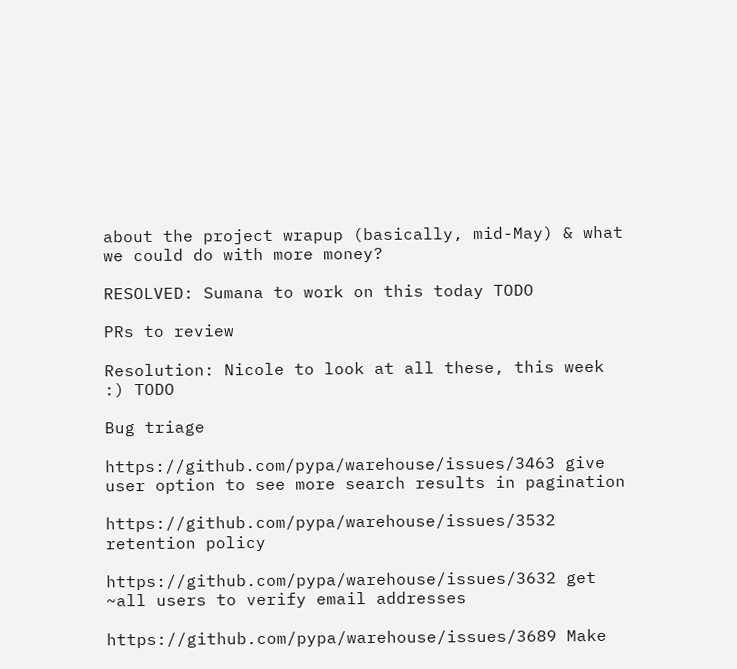about the project wrapup (basically, mid-May) & what we could do with more money?

RESOLVED: Sumana to work on this today TODO

PRs to review

Resolution: Nicole to look at all these, this week :) TODO

Bug triage

https://github.com/pypa/warehouse/issues/3463 give user option to see more search results in pagination

https://github.com/pypa/warehouse/issues/3532 retention policy

https://github.com/pypa/warehouse/issues/3632 get ~all users to verify email addresses

https://github.com/pypa/warehouse/issues/3689 Make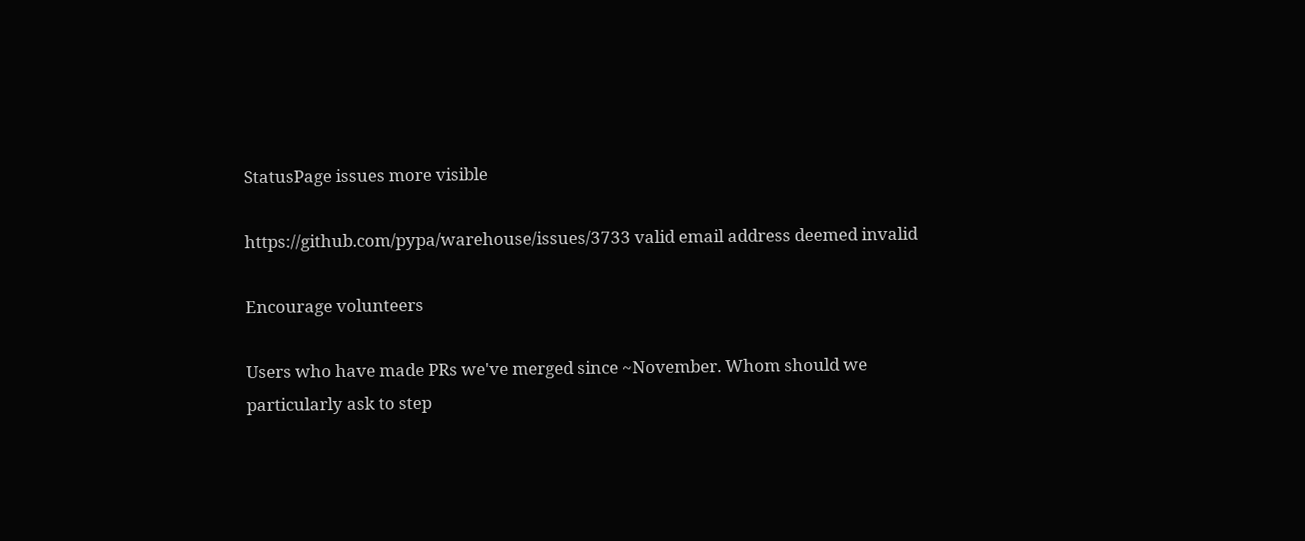StatusPage issues more visible

https://github.com/pypa/warehouse/issues/3733 valid email address deemed invalid

Encourage volunteers

Users who have made PRs we've merged since ~November. Whom should we particularly ask to step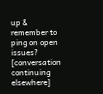up & remember to ping on open issues? [conversation continuing elsewhere]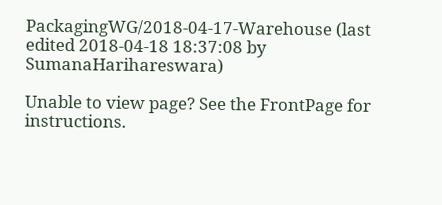PackagingWG/2018-04-17-Warehouse (last edited 2018-04-18 18:37:08 by SumanaHarihareswara)

Unable to view page? See the FrontPage for instructions.